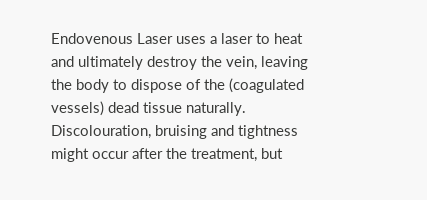Endovenous Laser uses a laser to heat and ultimately destroy the vein, leaving the body to dispose of the (coagulated vessels) dead tissue naturally. Discolouration, bruising and tightness might occur after the treatment, but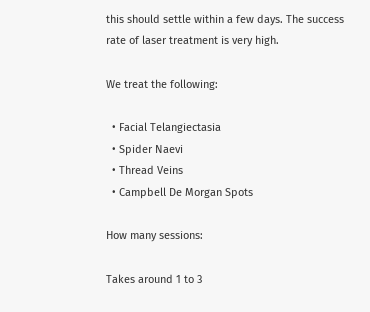this should settle within a few days. The success rate of laser treatment is very high.

We treat the following:

  • Facial Telangiectasia
  • Spider Naevi
  • Thread Veins
  • Campbell De Morgan Spots

How many sessions:

Takes around 1 to 3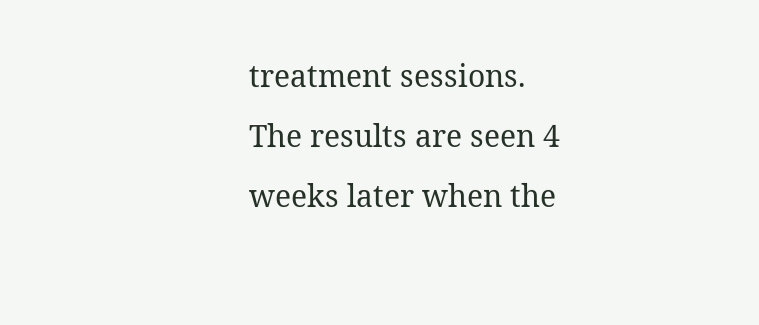treatment sessions. The results are seen 4 weeks later when the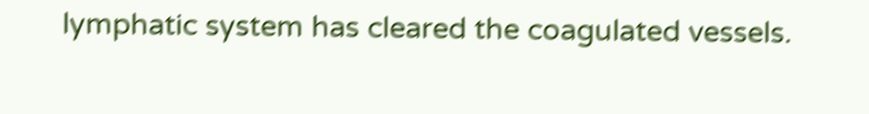lymphatic system has cleared the coagulated vessels.